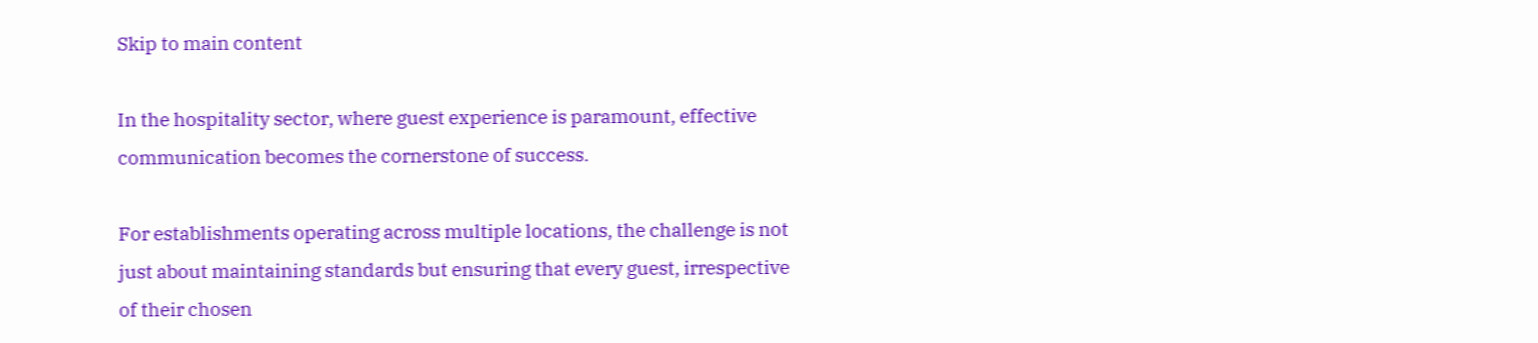Skip to main content

In the hospitality sector, where guest experience is paramount, effective communication becomes the cornerstone of success.

For establishments operating across multiple locations, the challenge is not just about maintaining standards but ensuring that every guest, irrespective of their chosen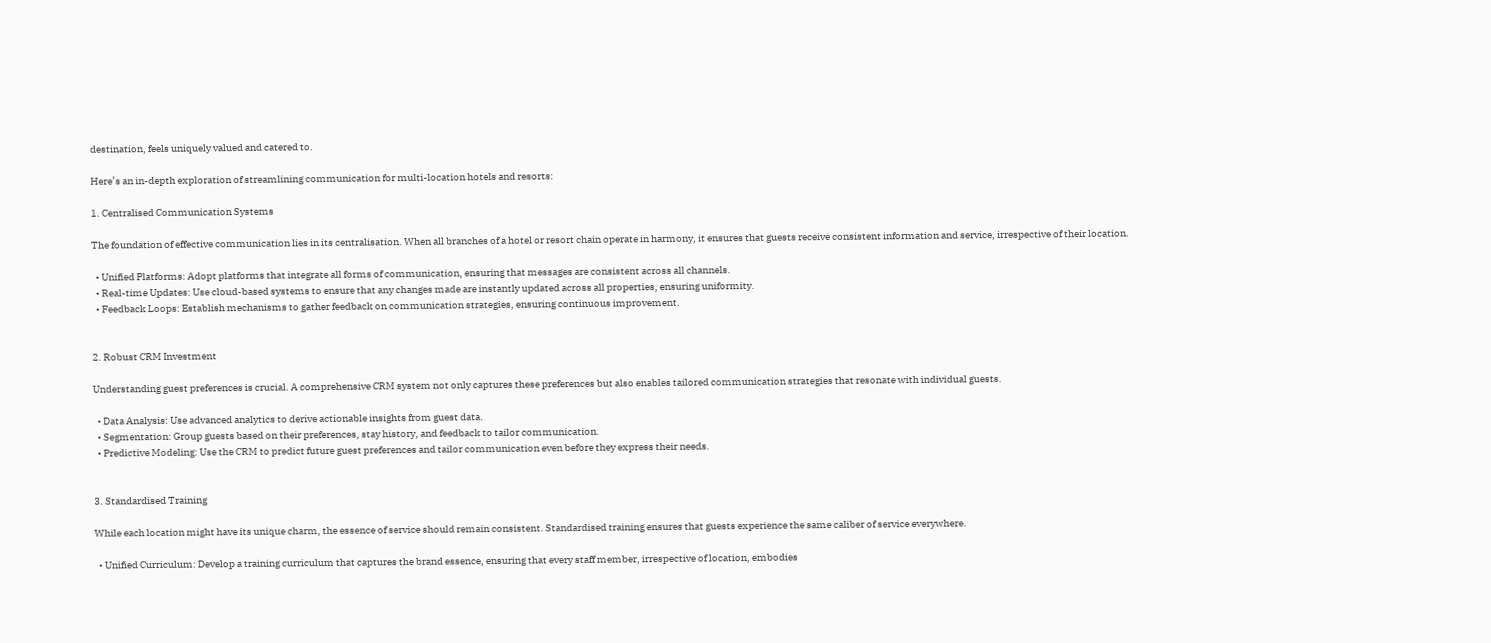destination, feels uniquely valued and catered to.

Here’s an in-depth exploration of streamlining communication for multi-location hotels and resorts:

1. Centralised Communication Systems

The foundation of effective communication lies in its centralisation. When all branches of a hotel or resort chain operate in harmony, it ensures that guests receive consistent information and service, irrespective of their location.

  • Unified Platforms: Adopt platforms that integrate all forms of communication, ensuring that messages are consistent across all channels.
  • Real-time Updates: Use cloud-based systems to ensure that any changes made are instantly updated across all properties, ensuring uniformity.
  • Feedback Loops: Establish mechanisms to gather feedback on communication strategies, ensuring continuous improvement.


2. Robust CRM Investment

Understanding guest preferences is crucial. A comprehensive CRM system not only captures these preferences but also enables tailored communication strategies that resonate with individual guests.

  • Data Analysis: Use advanced analytics to derive actionable insights from guest data.
  • Segmentation: Group guests based on their preferences, stay history, and feedback to tailor communication.
  • Predictive Modeling: Use the CRM to predict future guest preferences and tailor communication even before they express their needs.


3. Standardised Training

While each location might have its unique charm, the essence of service should remain consistent. Standardised training ensures that guests experience the same caliber of service everywhere.

  • Unified Curriculum: Develop a training curriculum that captures the brand essence, ensuring that every staff member, irrespective of location, embodies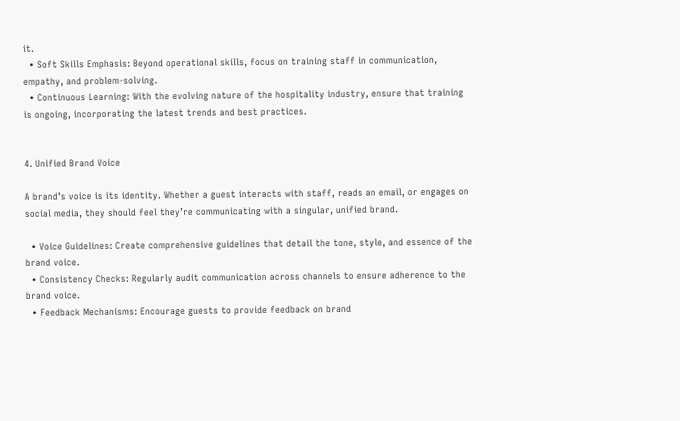it.
  • Soft Skills Emphasis: Beyond operational skills, focus on training staff in communication, empathy, and problem-solving.
  • Continuous Learning: With the evolving nature of the hospitality industry, ensure that training is ongoing, incorporating the latest trends and best practices.


4. Unified Brand Voice

A brand’s voice is its identity. Whether a guest interacts with staff, reads an email, or engages on social media, they should feel they’re communicating with a singular, unified brand.

  • Voice Guidelines: Create comprehensive guidelines that detail the tone, style, and essence of the brand voice.
  • Consistency Checks: Regularly audit communication across channels to ensure adherence to the brand voice.
  • Feedback Mechanisms: Encourage guests to provide feedback on brand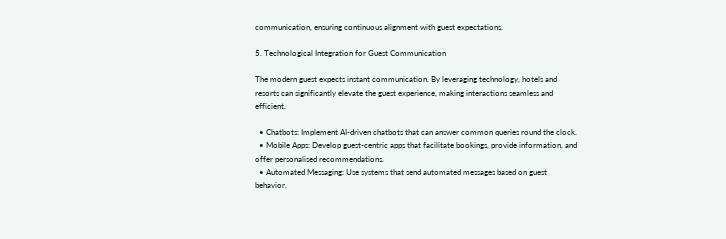communication, ensuring continuous alignment with guest expectations.

5. Technological Integration for Guest Communication

The modern guest expects instant communication. By leveraging technology, hotels and resorts can significantly elevate the guest experience, making interactions seamless and efficient.

  • Chatbots: Implement AI-driven chatbots that can answer common queries round the clock.
  • Mobile Apps: Develop guest-centric apps that facilitate bookings, provide information, and offer personalised recommendations.
  • Automated Messaging: Use systems that send automated messages based on guest behavior,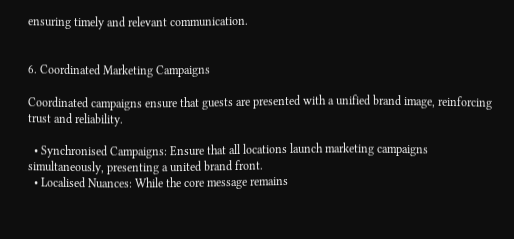ensuring timely and relevant communication.


6. Coordinated Marketing Campaigns

Coordinated campaigns ensure that guests are presented with a unified brand image, reinforcing trust and reliability.

  • Synchronised Campaigns: Ensure that all locations launch marketing campaigns simultaneously, presenting a united brand front.
  • Localised Nuances: While the core message remains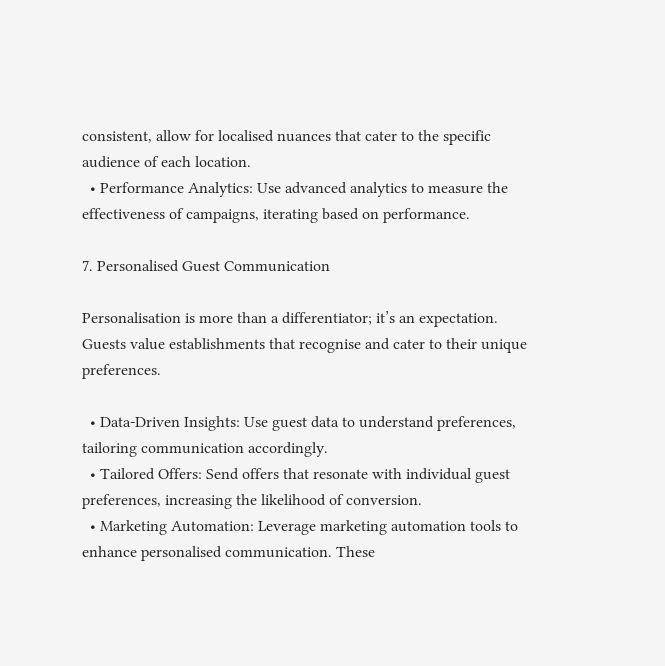consistent, allow for localised nuances that cater to the specific audience of each location.
  • Performance Analytics: Use advanced analytics to measure the effectiveness of campaigns, iterating based on performance.

7. Personalised Guest Communication

Personalisation is more than a differentiator; it’s an expectation. Guests value establishments that recognise and cater to their unique preferences.

  • Data-Driven Insights: Use guest data to understand preferences, tailoring communication accordingly.
  • Tailored Offers: Send offers that resonate with individual guest preferences, increasing the likelihood of conversion.
  • Marketing Automation: Leverage marketing automation tools to enhance personalised communication. These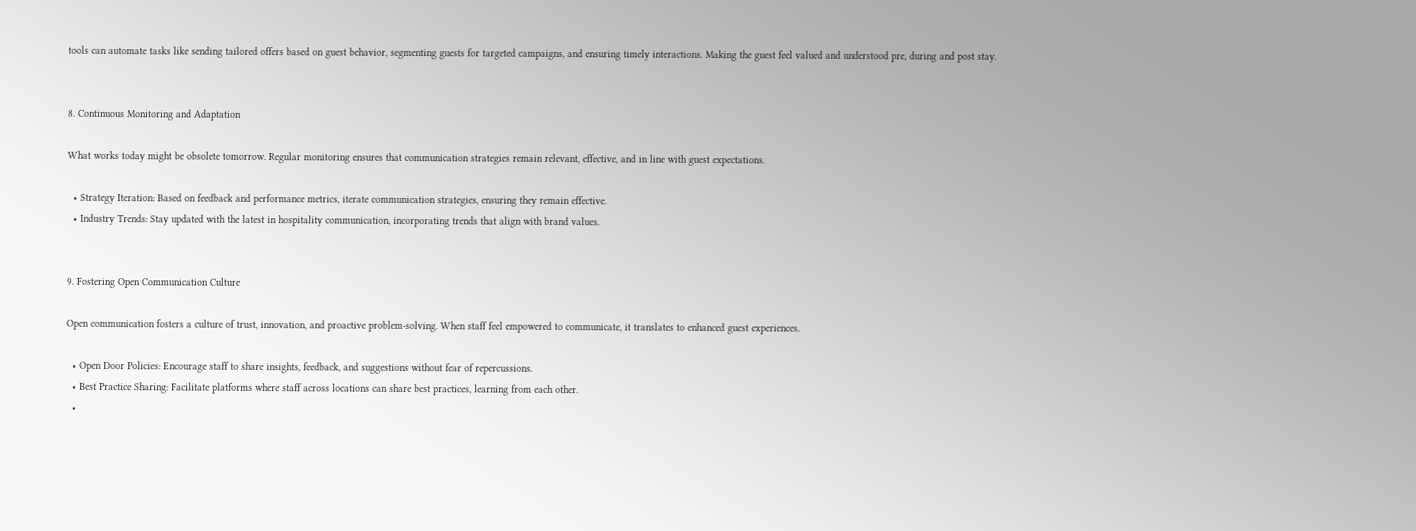tools can automate tasks like sending tailored offers based on guest behavior, segmenting guests for targeted campaigns, and ensuring timely interactions. Making the guest feel valued and understood pre, during and post stay.


8. Continuous Monitoring and Adaptation

What works today might be obsolete tomorrow. Regular monitoring ensures that communication strategies remain relevant, effective, and in line with guest expectations.

  • Strategy Iteration: Based on feedback and performance metrics, iterate communication strategies, ensuring they remain effective.
  • Industry Trends: Stay updated with the latest in hospitality communication, incorporating trends that align with brand values.


9. Fostering Open Communication Culture

Open communication fosters a culture of trust, innovation, and proactive problem-solving. When staff feel empowered to communicate, it translates to enhanced guest experiences.

  • Open Door Policies: Encourage staff to share insights, feedback, and suggestions without fear of repercussions.
  • Best Practice Sharing: Facilitate platforms where staff across locations can share best practices, learning from each other.
  •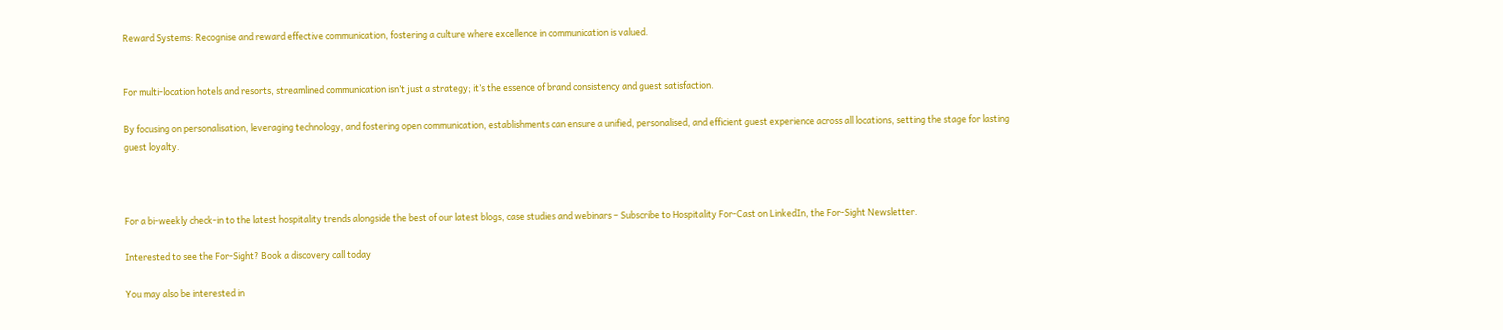Reward Systems: Recognise and reward effective communication, fostering a culture where excellence in communication is valued.


For multi-location hotels and resorts, streamlined communication isn’t just a strategy; it’s the essence of brand consistency and guest satisfaction.

By focusing on personalisation, leveraging technology, and fostering open communication, establishments can ensure a unified, personalised, and efficient guest experience across all locations, setting the stage for lasting guest loyalty.



For a bi-weekly check-in to the latest hospitality trends alongside the best of our latest blogs, case studies and webinars – Subscribe to Hospitality For-Cast on LinkedIn, the For-Sight Newsletter.

Interested to see the For-Sight? Book a discovery call today

You may also be interested in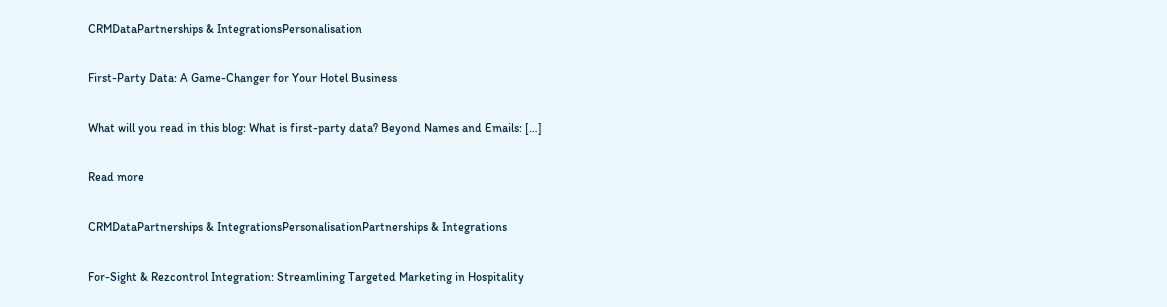CRMDataPartnerships & IntegrationsPersonalisation

First-Party Data: A Game-Changer for Your Hotel Business

What will you read in this blog: What is first-party data? Beyond Names and Emails: […]

Read more

CRMDataPartnerships & IntegrationsPersonalisationPartnerships & Integrations

For-Sight & Rezcontrol Integration: Streamlining Targeted Marketing in Hospitality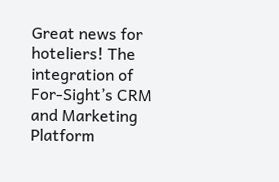Great news for hoteliers! The integration of For-Sight’s CRM and Marketing Platform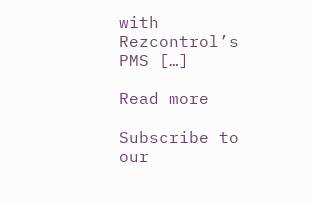with Rezcontrol’s PMS […]

Read more

Subscribe to our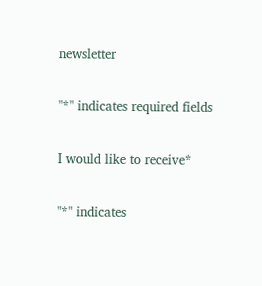newsletter

"*" indicates required fields

I would like to receive*

"*" indicates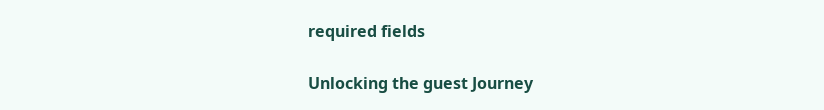required fields

Unlocking the guest Journey